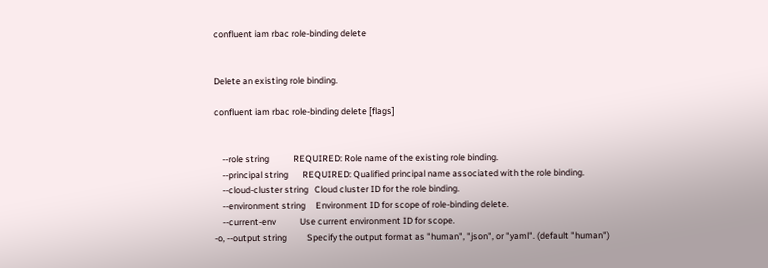confluent iam rbac role-binding delete


Delete an existing role binding.

confluent iam rbac role-binding delete [flags]


    --role string            REQUIRED: Role name of the existing role binding.
    --principal string       REQUIRED: Qualified principal name associated with the role binding.
    --cloud-cluster string   Cloud cluster ID for the role binding.
    --environment string     Environment ID for scope of role-binding delete.
    --current-env            Use current environment ID for scope.
-o, --output string          Specify the output format as "human", "json", or "yaml". (default "human")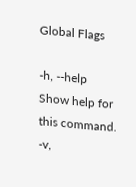Global Flags

-h, --help            Show help for this command.
-v,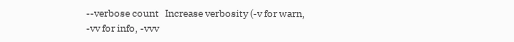--verbose count   Increase verbosity (-v for warn, -vv for info, -vvv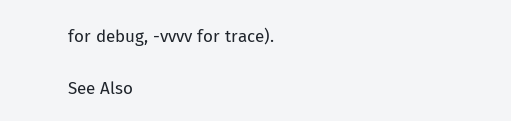for debug, -vvvv for trace).

See Also